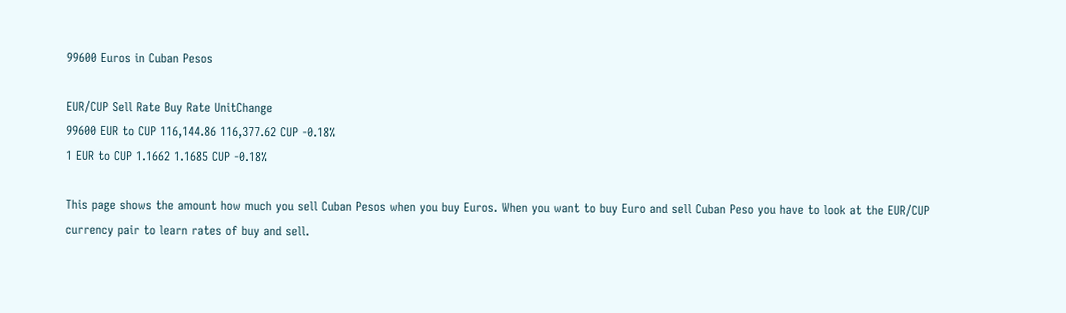99600 Euros in Cuban Pesos

EUR/CUP Sell Rate Buy Rate UnitChange
99600 EUR to CUP 116,144.86 116,377.62 CUP -0.18%
1 EUR to CUP 1.1662 1.1685 CUP -0.18%

This page shows the amount how much you sell Cuban Pesos when you buy Euros. When you want to buy Euro and sell Cuban Peso you have to look at the EUR/CUP currency pair to learn rates of buy and sell.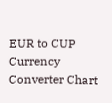EUR to CUP Currency Converter Chart